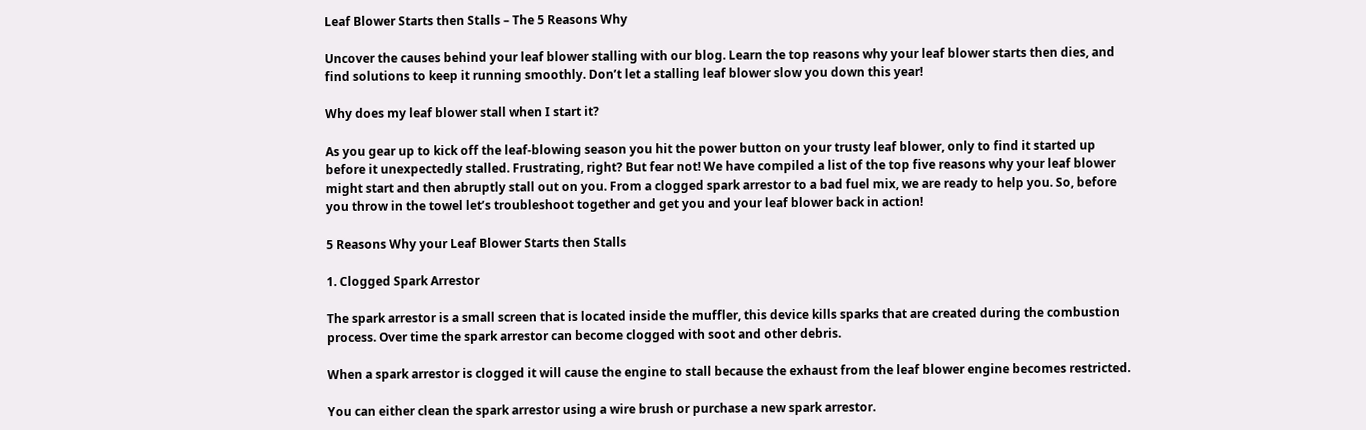Leaf Blower Starts then Stalls – The 5 Reasons Why

Uncover the causes behind your leaf blower stalling with our blog. Learn the top reasons why your leaf blower starts then dies, and find solutions to keep it running smoothly. Don’t let a stalling leaf blower slow you down this year!

Why does my leaf blower stall when I start it?

As you gear up to kick off the leaf-blowing season you hit the power button on your trusty leaf blower, only to find it started up before it unexpectedly stalled. Frustrating, right? But fear not! We have compiled a list of the top five reasons why your leaf blower might start and then abruptly stall out on you. From a clogged spark arrestor to a bad fuel mix, we are ready to help you. So, before you throw in the towel let’s troubleshoot together and get you and your leaf blower back in action!

5 Reasons Why your Leaf Blower Starts then Stalls

1. Clogged Spark Arrestor

The spark arrestor is a small screen that is located inside the muffler, this device kills sparks that are created during the combustion process. Over time the spark arrestor can become clogged with soot and other debris.

When a spark arrestor is clogged it will cause the engine to stall because the exhaust from the leaf blower engine becomes restricted.

You can either clean the spark arrestor using a wire brush or purchase a new spark arrestor.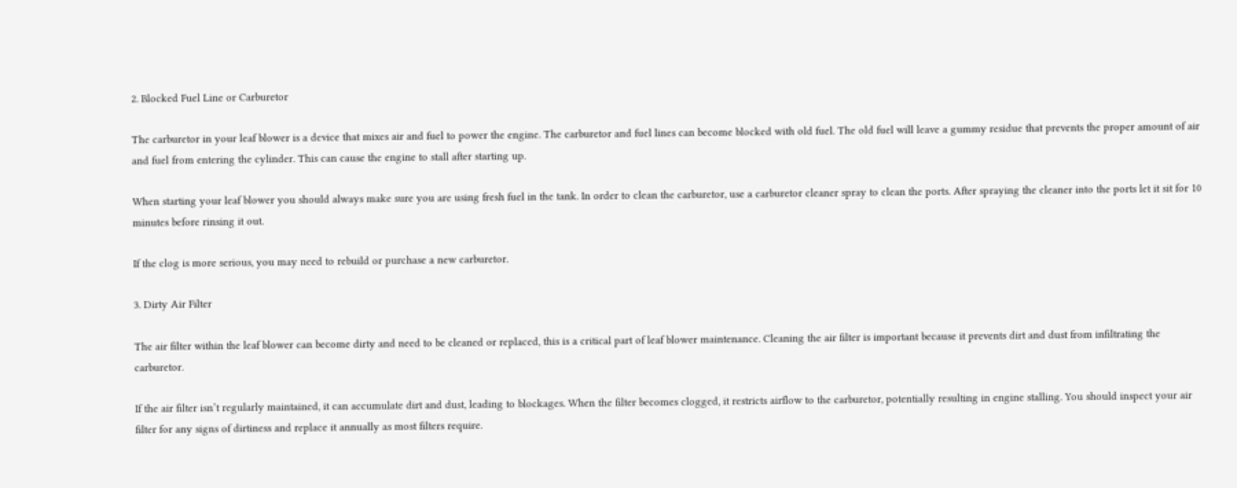2. Blocked Fuel Line or Carburetor

The carburetor in your leaf blower is a device that mixes air and fuel to power the engine. The carburetor and fuel lines can become blocked with old fuel. The old fuel will leave a gummy residue that prevents the proper amount of air and fuel from entering the cylinder. This can cause the engine to stall after starting up.

When starting your leaf blower you should always make sure you are using fresh fuel in the tank. In order to clean the carburetor, use a carburetor cleaner spray to clean the ports. After spraying the cleaner into the ports let it sit for 10 minutes before rinsing it out.

If the clog is more serious, you may need to rebuild or purchase a new carburetor.

3. Dirty Air Filter

The air filter within the leaf blower can become dirty and need to be cleaned or replaced, this is a critical part of leaf blower maintenance. Cleaning the air filter is important because it prevents dirt and dust from infiltrating the carburetor.

If the air filter isn’t regularly maintained, it can accumulate dirt and dust, leading to blockages. When the filter becomes clogged, it restricts airflow to the carburetor, potentially resulting in engine stalling. You should inspect your air filter for any signs of dirtiness and replace it annually as most filters require.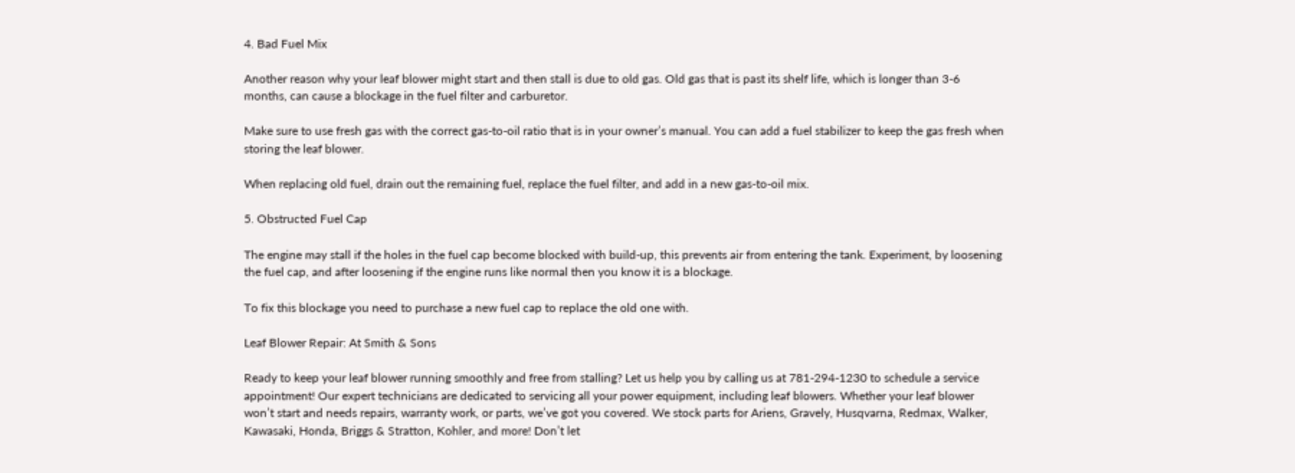4. Bad Fuel Mix

Another reason why your leaf blower might start and then stall is due to old gas. Old gas that is past its shelf life, which is longer than 3-6 months, can cause a blockage in the fuel filter and carburetor.

Make sure to use fresh gas with the correct gas-to-oil ratio that is in your owner’s manual. You can add a fuel stabilizer to keep the gas fresh when storing the leaf blower.

When replacing old fuel, drain out the remaining fuel, replace the fuel filter, and add in a new gas-to-oil mix.

5. Obstructed Fuel Cap

The engine may stall if the holes in the fuel cap become blocked with build-up, this prevents air from entering the tank. Experiment, by loosening the fuel cap, and after loosening if the engine runs like normal then you know it is a blockage.

To fix this blockage you need to purchase a new fuel cap to replace the old one with.

Leaf Blower Repair: At Smith & Sons

Ready to keep your leaf blower running smoothly and free from stalling? Let us help you by calling us at 781-294-1230 to schedule a service appointment! Our expert technicians are dedicated to servicing all your power equipment, including leaf blowers. Whether your leaf blower won’t start and needs repairs, warranty work, or parts, we’ve got you covered. We stock parts for Ariens, Gravely, Husqvarna, Redmax, Walker, Kawasaki, Honda, Briggs & Stratton, Kohler, and more! Don’t let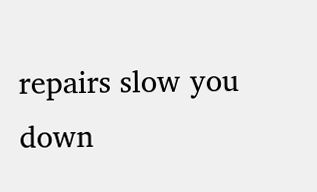repairs slow you down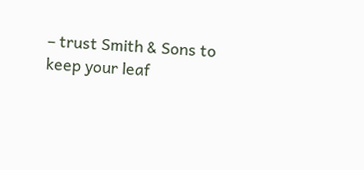– trust Smith & Sons to keep your leaf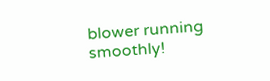blower running smoothly!